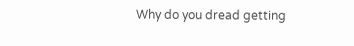Why do you dread getting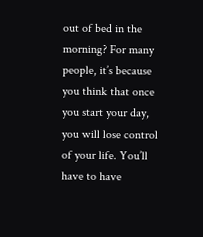out of bed in the morning? For many people, it’s because you think that once you start your day, you will lose control of your life. You’ll have to have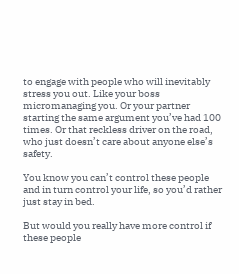to engage with people who will inevitably stress you out. Like your boss micromanaging you. Or your partner starting the same argument you’ve had 100 times. Or that reckless driver on the road, who just doesn’t care about anyone else’s safety.

You know you can’t control these people and in turn control your life, so you’d rather just stay in bed.

But would you really have more control if these people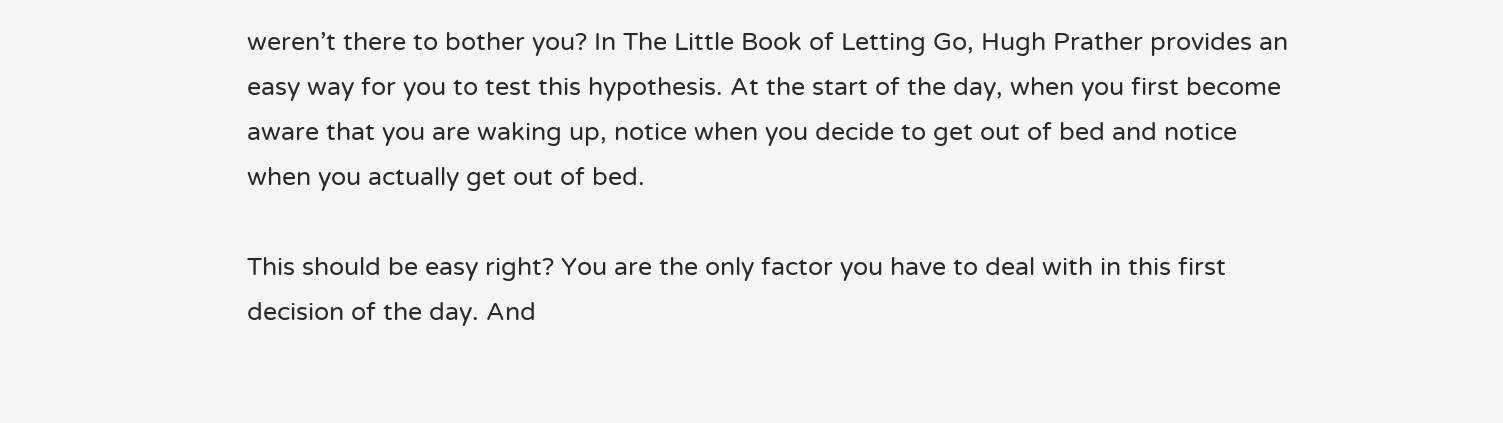weren’t there to bother you? In The Little Book of Letting Go, Hugh Prather provides an easy way for you to test this hypothesis. At the start of the day, when you first become aware that you are waking up, notice when you decide to get out of bed and notice when you actually get out of bed.

This should be easy right? You are the only factor you have to deal with in this first decision of the day. And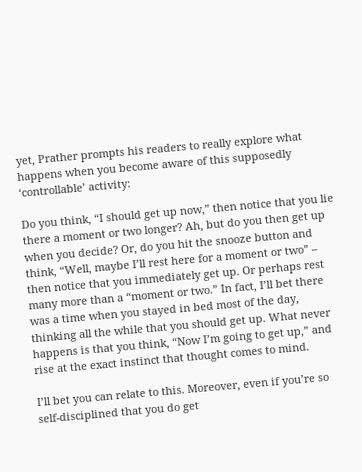yet, Prather prompts his readers to really explore what happens when you become aware of this supposedly ‘controllable’ activity:

Do you think, “I should get up now,” then notice that you lie there a moment or two longer? Ah, but do you then get up when you decide? Or, do you hit the snooze button and think, “Well, maybe I’ll rest here for a moment or two” – then notice that you immediately get up. Or perhaps rest many more than a “moment or two.” In fact, I’ll bet there was a time when you stayed in bed most of the day, thinking all the while that you should get up. What never happens is that you think, “Now I’m going to get up,” and rise at the exact instinct that thought comes to mind.

I’ll bet you can relate to this. Moreover, even if you’re so self-disciplined that you do get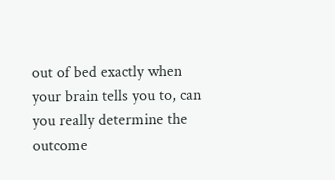out of bed exactly when your brain tells you to, can you really determine the outcome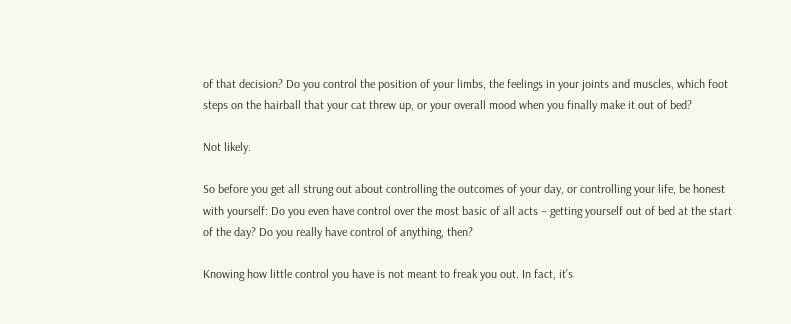of that decision? Do you control the position of your limbs, the feelings in your joints and muscles, which foot steps on the hairball that your cat threw up, or your overall mood when you finally make it out of bed?

Not likely.

So before you get all strung out about controlling the outcomes of your day, or controlling your life, be honest with yourself: Do you even have control over the most basic of all acts – getting yourself out of bed at the start of the day? Do you really have control of anything, then?

Knowing how little control you have is not meant to freak you out. In fact, it’s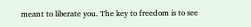meant to liberate you. The key to freedom is to see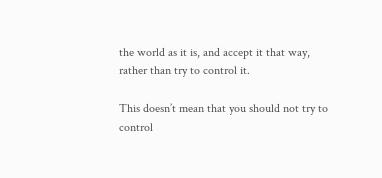the world as it is, and accept it that way, rather than try to control it.

This doesn’t mean that you should not try to control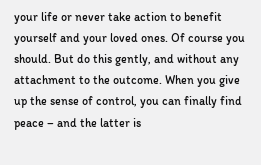your life or never take action to benefit yourself and your loved ones. Of course you should. But do this gently, and without any attachment to the outcome. When you give up the sense of control, you can finally find peace – and the latter is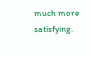much more satisfying.